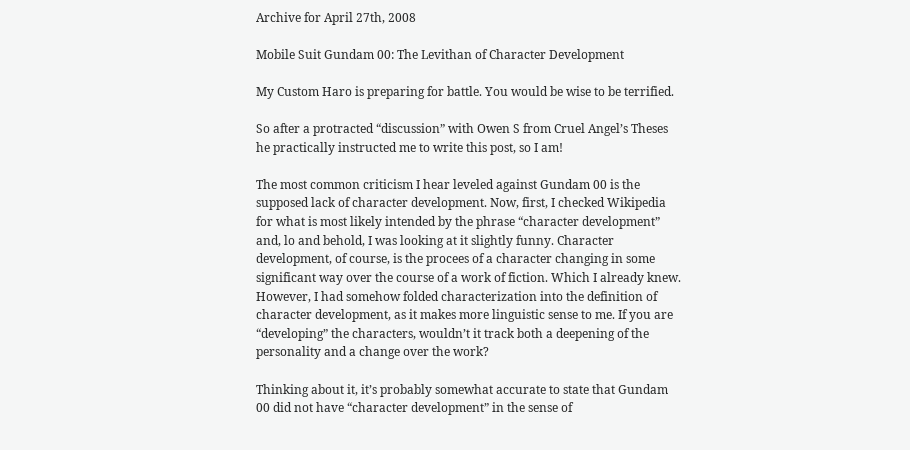Archive for April 27th, 2008

Mobile Suit Gundam 00: The Levithan of Character Development

My Custom Haro is preparing for battle. You would be wise to be terrified.

So after a protracted “discussion” with Owen S from Cruel Angel’s Theses he practically instructed me to write this post, so I am!

The most common criticism I hear leveled against Gundam 00 is the supposed lack of character development. Now, first, I checked Wikipedia for what is most likely intended by the phrase “character development” and, lo and behold, I was looking at it slightly funny. Character development, of course, is the procees of a character changing in some significant way over the course of a work of fiction. Which I already knew. However, I had somehow folded characterization into the definition of character development, as it makes more linguistic sense to me. If you are “developing” the characters, wouldn’t it track both a deepening of the personality and a change over the work?

Thinking about it, it’s probably somewhat accurate to state that Gundam 00 did not have “character development” in the sense of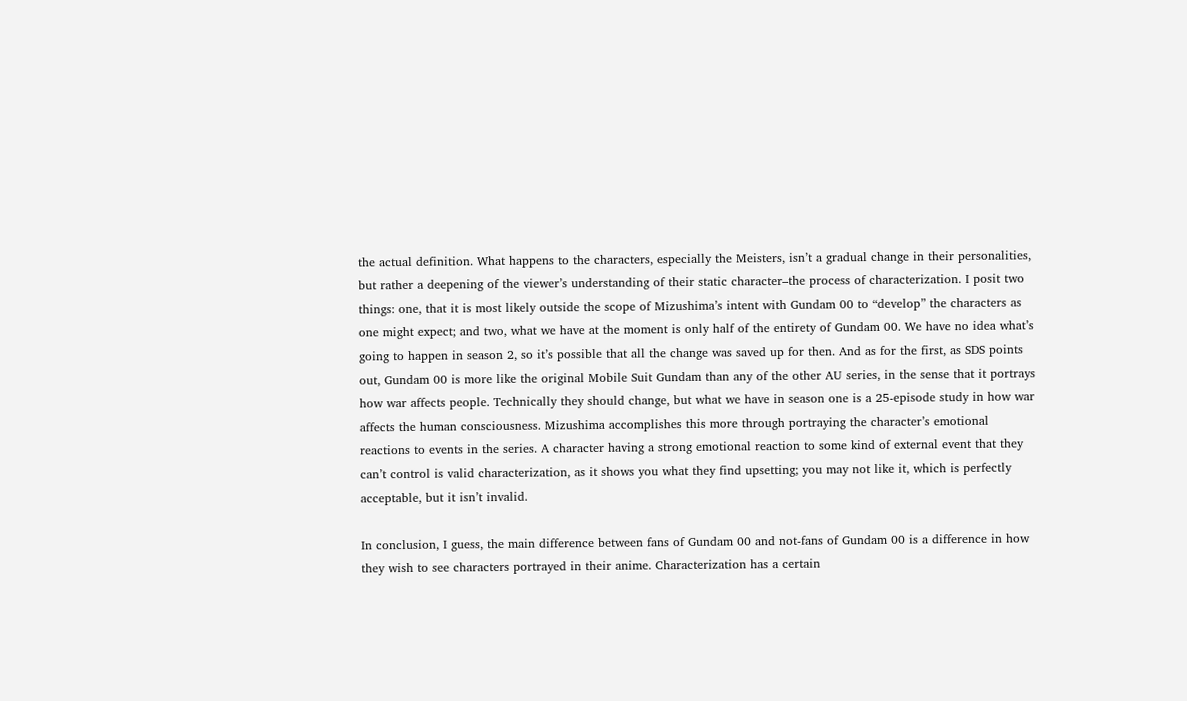the actual definition. What happens to the characters, especially the Meisters, isn’t a gradual change in their personalities, but rather a deepening of the viewer’s understanding of their static character–the process of characterization. I posit two things: one, that it is most likely outside the scope of Mizushima’s intent with Gundam 00 to “develop” the characters as one might expect; and two, what we have at the moment is only half of the entirety of Gundam 00. We have no idea what’s going to happen in season 2, so it’s possible that all the change was saved up for then. And as for the first, as SDS points out, Gundam 00 is more like the original Mobile Suit Gundam than any of the other AU series, in the sense that it portrays how war affects people. Technically they should change, but what we have in season one is a 25-episode study in how war affects the human consciousness. Mizushima accomplishes this more through portraying the character’s emotional reactions to events in the series. A character having a strong emotional reaction to some kind of external event that they can’t control is valid characterization, as it shows you what they find upsetting; you may not like it, which is perfectly acceptable, but it isn’t invalid.

In conclusion, I guess, the main difference between fans of Gundam 00 and not-fans of Gundam 00 is a difference in how they wish to see characters portrayed in their anime. Characterization has a certain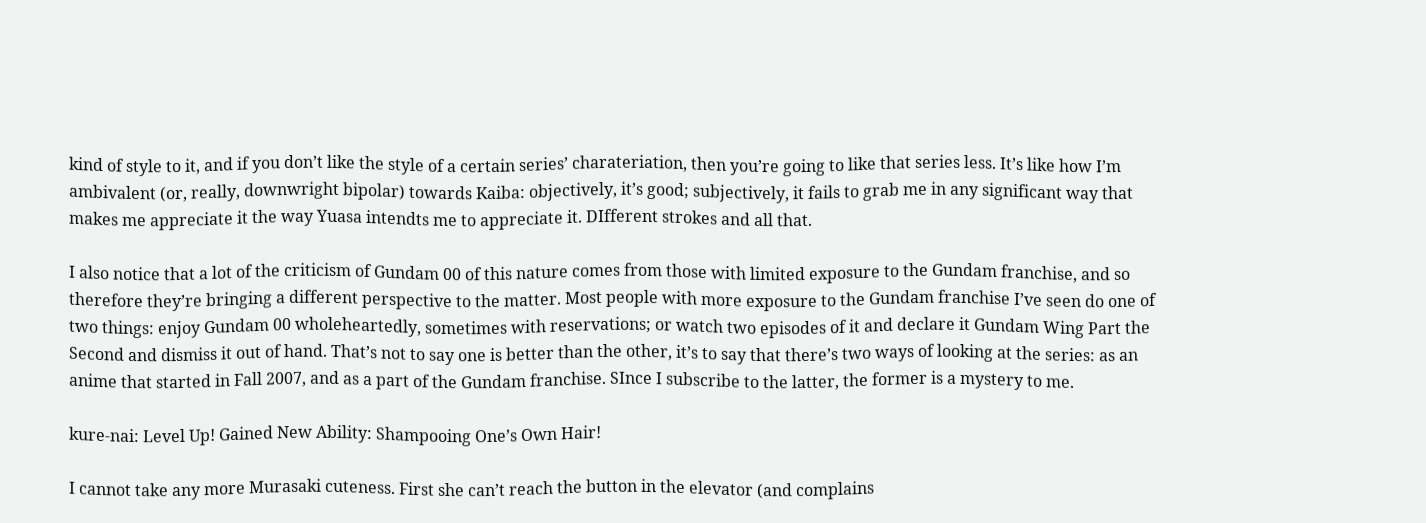kind of style to it, and if you don’t like the style of a certain series’ charateriation, then you’re going to like that series less. It’s like how I’m ambivalent (or, really, downwright bipolar) towards Kaiba: objectively, it’s good; subjectively, it fails to grab me in any significant way that makes me appreciate it the way Yuasa intendts me to appreciate it. DIfferent strokes and all that.

I also notice that a lot of the criticism of Gundam 00 of this nature comes from those with limited exposure to the Gundam franchise, and so therefore they’re bringing a different perspective to the matter. Most people with more exposure to the Gundam franchise I’ve seen do one of two things: enjoy Gundam 00 wholeheartedly, sometimes with reservations; or watch two episodes of it and declare it Gundam Wing Part the Second and dismiss it out of hand. That’s not to say one is better than the other, it’s to say that there’s two ways of looking at the series: as an anime that started in Fall 2007, and as a part of the Gundam franchise. SInce I subscribe to the latter, the former is a mystery to me.

kure-nai: Level Up! Gained New Ability: Shampooing One’s Own Hair!

I cannot take any more Murasaki cuteness. First she can’t reach the button in the elevator (and complains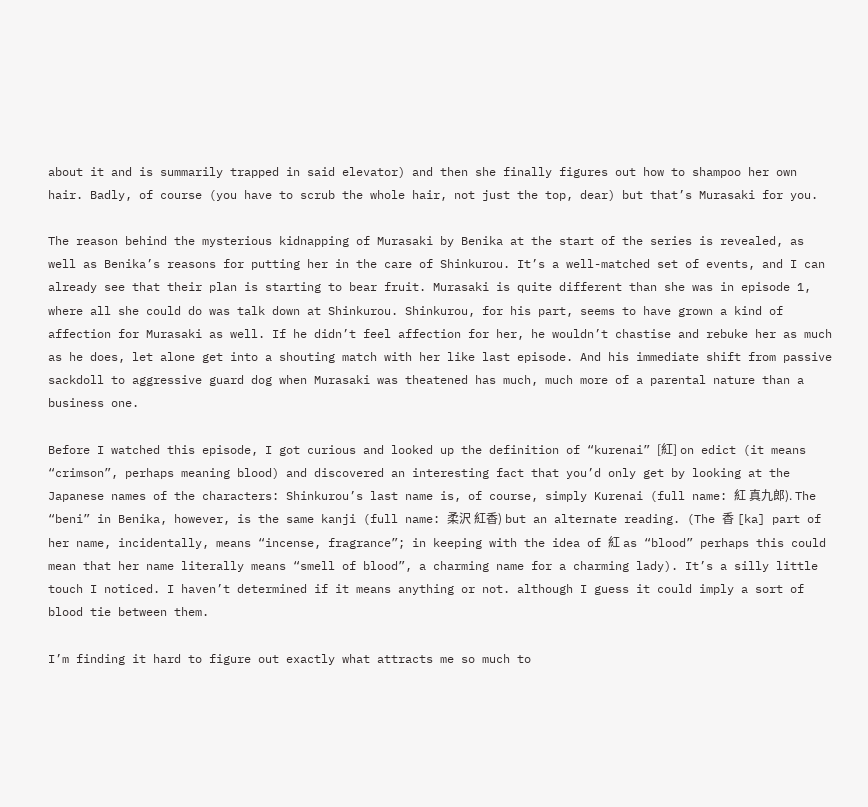about it and is summarily trapped in said elevator) and then she finally figures out how to shampoo her own hair. Badly, of course (you have to scrub the whole hair, not just the top, dear) but that’s Murasaki for you.

The reason behind the mysterious kidnapping of Murasaki by Benika at the start of the series is revealed, as well as Benika’s reasons for putting her in the care of Shinkurou. It’s a well-matched set of events, and I can already see that their plan is starting to bear fruit. Murasaki is quite different than she was in episode 1, where all she could do was talk down at Shinkurou. Shinkurou, for his part, seems to have grown a kind of affection for Murasaki as well. If he didn’t feel affection for her, he wouldn’t chastise and rebuke her as much as he does, let alone get into a shouting match with her like last episode. And his immediate shift from passive sackdoll to aggressive guard dog when Murasaki was theatened has much, much more of a parental nature than a business one.

Before I watched this episode, I got curious and looked up the definition of “kurenai” [紅] on edict (it means “crimson”, perhaps meaning blood) and discovered an interesting fact that you’d only get by looking at the Japanese names of the characters: Shinkurou’s last name is, of course, simply Kurenai (full name: 紅 真九郎). The “beni” in Benika, however, is the same kanji (full name: 柔沢 紅香) but an alternate reading. (The 香 [ka] part of her name, incidentally, means “incense, fragrance”; in keeping with the idea of 紅 as “blood” perhaps this could mean that her name literally means “smell of blood”, a charming name for a charming lady). It’s a silly little touch I noticed. I haven’t determined if it means anything or not. although I guess it could imply a sort of blood tie between them.

I’m finding it hard to figure out exactly what attracts me so much to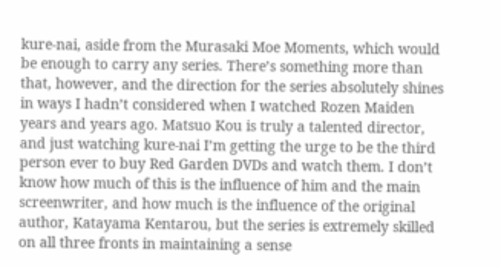kure-nai, aside from the Murasaki Moe Moments, which would be enough to carry any series. There’s something more than that, however, and the direction for the series absolutely shines in ways I hadn’t considered when I watched Rozen Maiden years and years ago. Matsuo Kou is truly a talented director, and just watching kure-nai I’m getting the urge to be the third person ever to buy Red Garden DVDs and watch them. I don’t know how much of this is the influence of him and the main screenwriter, and how much is the influence of the original author, Katayama Kentarou, but the series is extremely skilled on all three fronts in maintaining a sense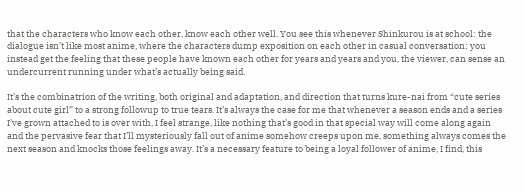that the characters who know each other, know each other well. You see this whenever Shinkurou is at school: the dialogue isn’t like most anime, where the characters dump exposition on each other in casual conversation; you instead get the feeling that these people have known each other for years and years and you, the viewer, can sense an undercurrent running under what’s actually being said.

It’s the combinatrion of the writing, both original and adaptation, and direction that turns kure-nai from “cute series about cute girl” to a strong followup to true tears. It’s always the case for me that whenever a season ends and a series I’ve grown attached to is over with, I feel strange, like nothing that’s good in that special way will come along again and the pervasive fear that I’ll mysteriously fall out of anime somehow creeps upon me, something always comes the next season and knocks those feelings away. It’s a necessary feature to being a loyal follower of anime, I find, this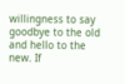willingness to say goodbye to the old and hello to the new. If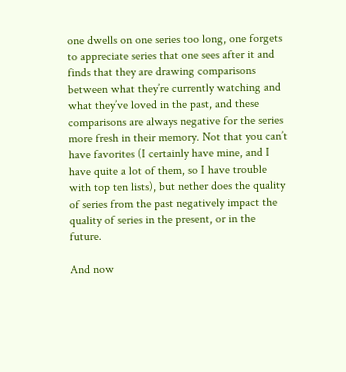one dwells on one series too long, one forgets to appreciate series that one sees after it and finds that they are drawing comparisons between what they’re currently watching and what they’ve loved in the past, and these comparisons are always negative for the series more fresh in their memory. Not that you can’t have favorites (I certainly have mine, and I have quite a lot of them, so I have trouble with top ten lists), but nether does the quality of series from the past negatively impact the quality of series in the present, or in the future.

And now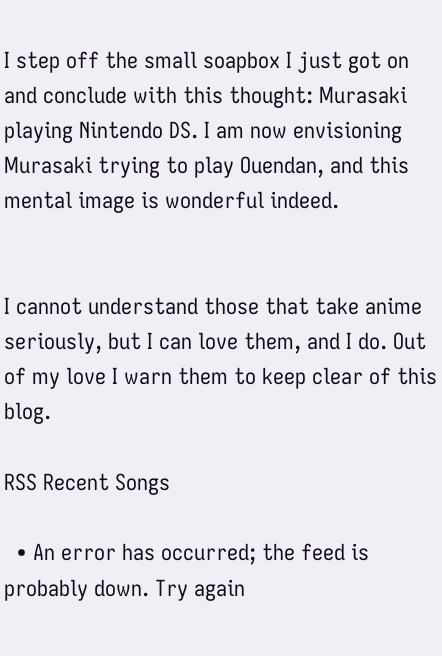I step off the small soapbox I just got on and conclude with this thought: Murasaki playing Nintendo DS. I am now envisioning Murasaki trying to play Ouendan, and this mental image is wonderful indeed.


I cannot understand those that take anime seriously, but I can love them, and I do. Out of my love I warn them to keep clear of this blog.

RSS Recent Songs

  • An error has occurred; the feed is probably down. Try again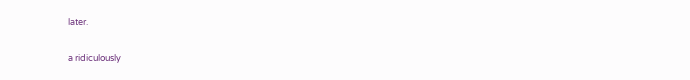later.

a ridiculously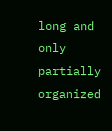long and only partially organized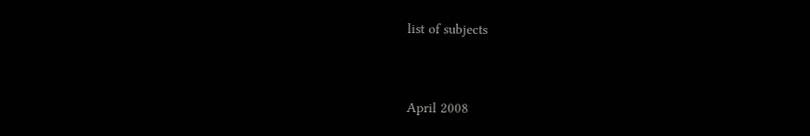list of subjects


April 2008